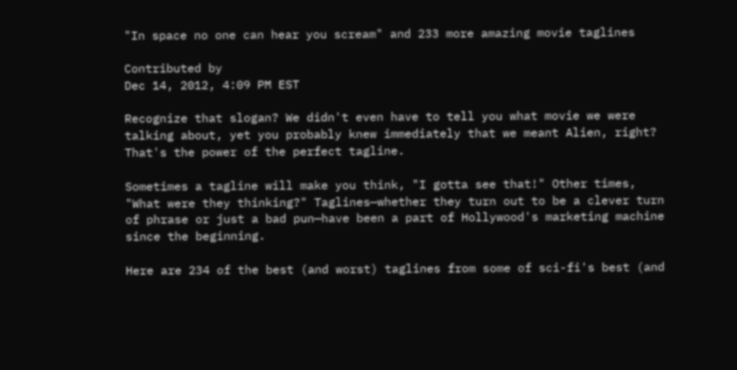"In space no one can hear you scream" and 233 more amazing movie taglines

Contributed by
Dec 14, 2012, 4:09 PM EST

Recognize that slogan? We didn't even have to tell you what movie we were talking about, yet you probably knew immediately that we meant Alien, right? That's the power of the perfect tagline.

Sometimes a tagline will make you think, "I gotta see that!" Other times, "What were they thinking?" Taglines—whether they turn out to be a clever turn of phrase or just a bad pun—have been a part of Hollywood's marketing machine since the beginning.

Here are 234 of the best (and worst) taglines from some of sci-fi's best (and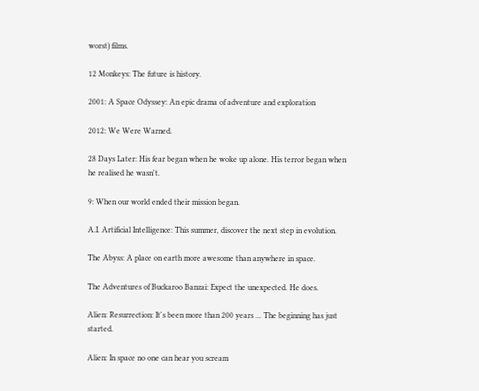worst) films.

12 Monkeys: The future is history.

2001: A Space Odyssey: An epic drama of adventure and exploration

2012: We Were Warned.

28 Days Later: His fear began when he woke up alone. His terror began when he realised he wasn't.

9: When our world ended their mission began.

A.I. Artificial Intelligence: This summer, discover the next step in evolution.

The Abyss: A place on earth more awesome than anywhere in space.

The Adventures of Buckaroo Banzai: Expect the unexpected. He does.

Alien: Resurrection: It's been more than 200 years ... The beginning has just started.

Alien: In space no one can hear you scream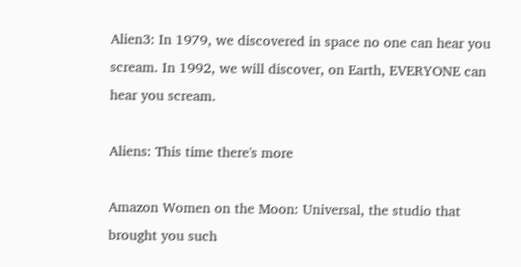Alien3: In 1979, we discovered in space no one can hear you scream. In 1992, we will discover, on Earth, EVERYONE can hear you scream.

Aliens: This time there's more

Amazon Women on the Moon: Universal, the studio that brought you such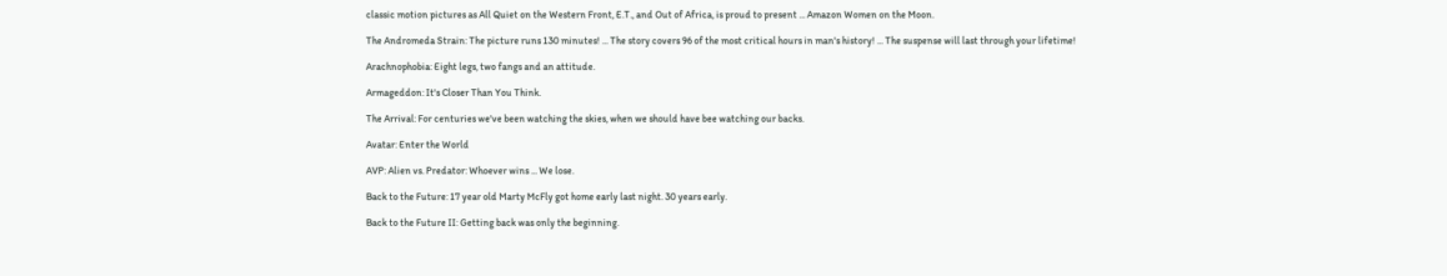classic motion pictures as All Quiet on the Western Front, E.T., and Out of Africa, is proud to present ... Amazon Women on the Moon.

The Andromeda Strain: The picture runs 130 minutes! ... The story covers 96 of the most critical hours in man's history! ... The suspense will last through your lifetime!

Arachnophobia: Eight legs, two fangs and an attitude.

Armageddon: It's Closer Than You Think.

The Arrival: For centuries we've been watching the skies, when we should have bee watching our backs.

Avatar: Enter the World

AVP: Alien vs. Predator: Whoever wins ... We lose.

Back to the Future: 17 year old Marty McFly got home early last night. 30 years early.

Back to the Future II: Getting back was only the beginning.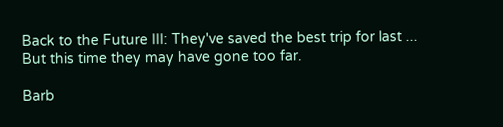Back to the Future III: They've saved the best trip for last ... But this time they may have gone too far.

Barb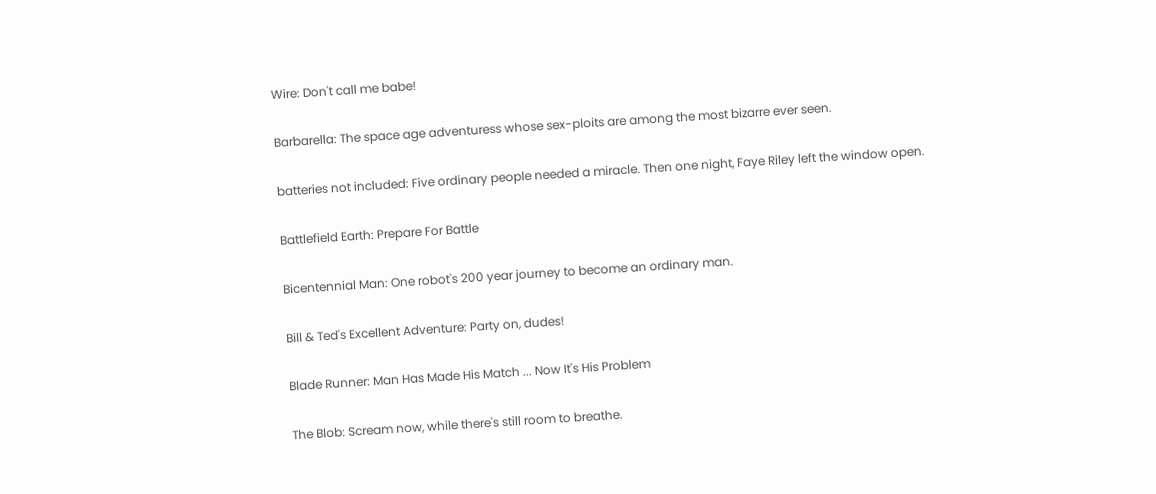Wire: Don't call me babe!

Barbarella: The space age adventuress whose sex-ploits are among the most bizarre ever seen.

batteries not included: Five ordinary people needed a miracle. Then one night, Faye Riley left the window open.

Battlefield Earth: Prepare For Battle

Bicentennial Man: One robot's 200 year journey to become an ordinary man.

Bill & Ted's Excellent Adventure: Party on, dudes!

Blade Runner: Man Has Made His Match ... Now It's His Problem

The Blob: Scream now, while there's still room to breathe.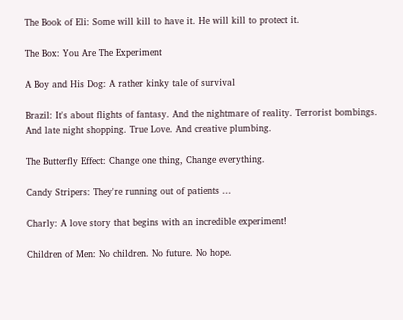The Book of Eli: Some will kill to have it. He will kill to protect it.

The Box: You Are The Experiment

A Boy and His Dog: A rather kinky tale of survival

Brazil: It's about flights of fantasy. And the nightmare of reality. Terrorist bombings. And late night shopping. True Love. And creative plumbing.

The Butterfly Effect: Change one thing, Change everything.

Candy Stripers: They're running out of patients ...

Charly: A love story that begins with an incredible experiment!

Children of Men: No children. No future. No hope.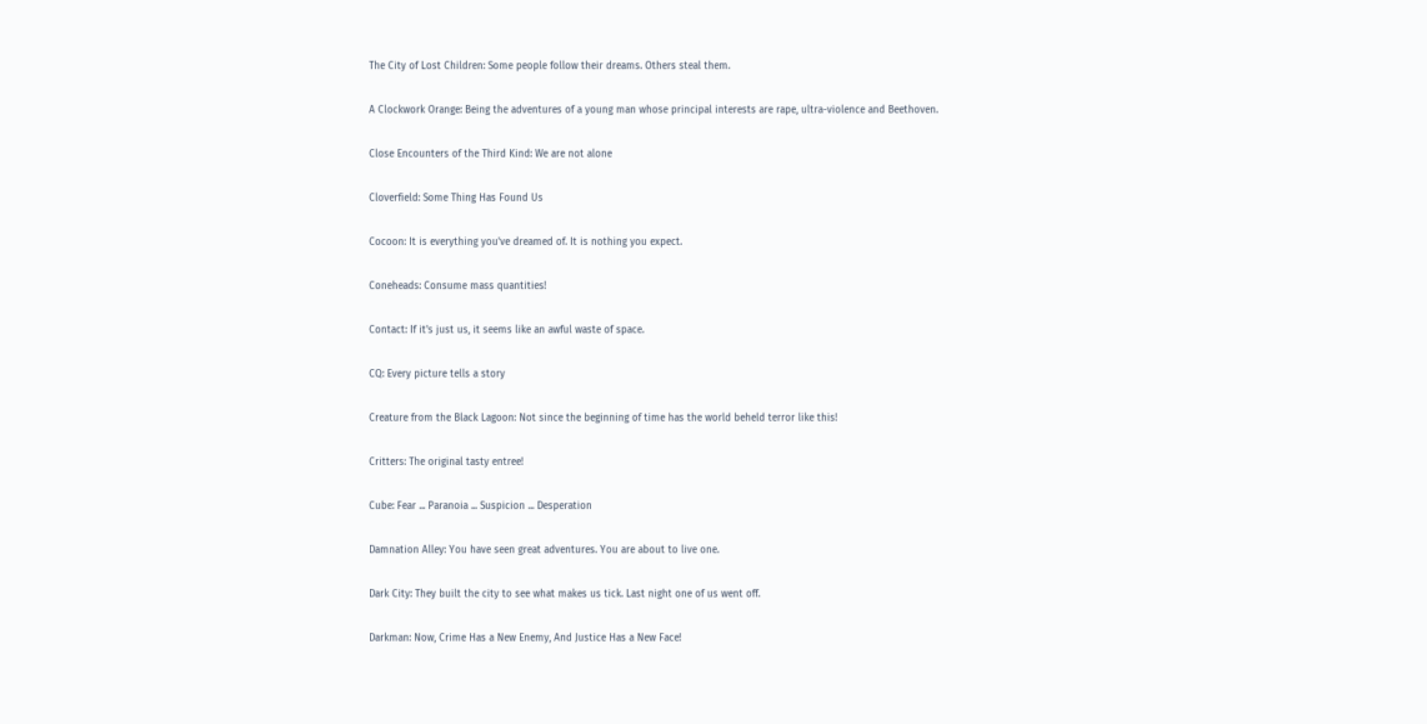The City of Lost Children: Some people follow their dreams. Others steal them.

A Clockwork Orange: Being the adventures of a young man whose principal interests are rape, ultra-violence and Beethoven.

Close Encounters of the Third Kind: We are not alone

Cloverfield: Some Thing Has Found Us

Cocoon: It is everything you've dreamed of. It is nothing you expect.

Coneheads: Consume mass quantities!

Contact: If it's just us, it seems like an awful waste of space.

CQ: Every picture tells a story

Creature from the Black Lagoon: Not since the beginning of time has the world beheld terror like this!

Critters: The original tasty entree!

Cube: Fear ... Paranoia ... Suspicion ... Desperation

Damnation Alley: You have seen great adventures. You are about to live one.

Dark City: They built the city to see what makes us tick. Last night one of us went off.

Darkman: Now, Crime Has a New Enemy, And Justice Has a New Face!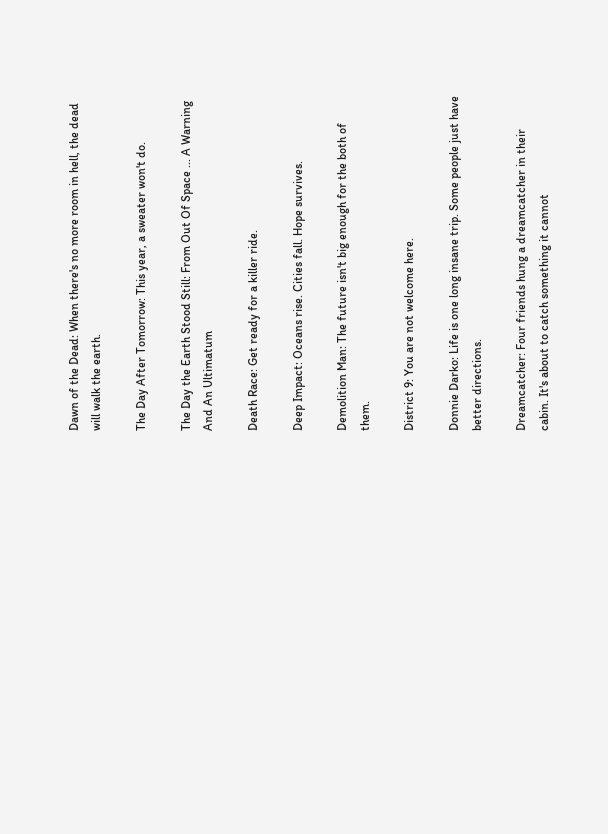Dawn of the Dead: When there's no more room in hell, the dead will walk the earth.

The Day After Tomorrow: This year, a sweater won't do.

The Day the Earth Stood Still: From Out Of Space ... A Warning And An Ultimatum

Death Race: Get ready for a killer ride.

Deep Impact: Oceans rise. Cities fall. Hope survives.

Demolition Man: The future isn't big enough for the both of them.

District 9: You are not welcome here.

Donnie Darko: Life is one long insane trip. Some people just have better directions.

Dreamcatcher: Four friends hung a dreamcatcher in their cabin. It's about to catch something it cannot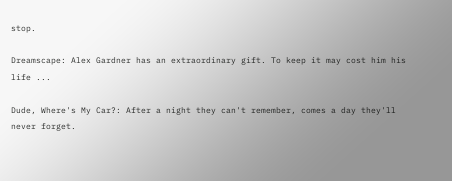stop.

Dreamscape: Alex Gardner has an extraordinary gift. To keep it may cost him his life ...

Dude, Where's My Car?: After a night they can't remember, comes a day they'll never forget.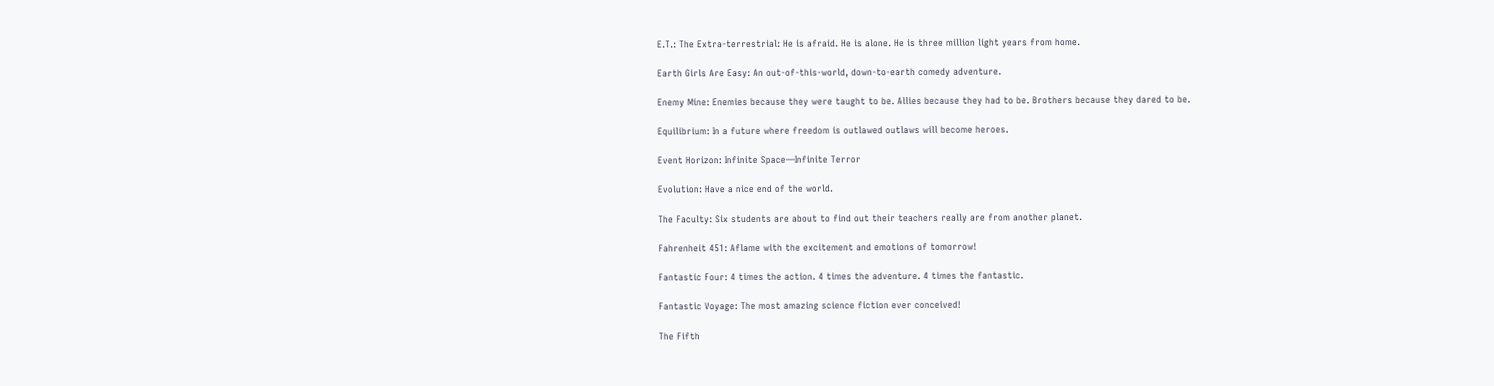E.T.: The Extra-terrestrial: He is afraid. He is alone. He is three million light years from home.

Earth Girls Are Easy: An out-of-this-world, down-to-earth comedy adventure.

Enemy Mine: Enemies because they were taught to be. Allies because they had to be. Brothers because they dared to be.

Equilibrium: In a future where freedom is outlawed outlaws will become heroes.

Event Horizon: Infinite Space—Infinite Terror

Evolution: Have a nice end of the world.

The Faculty: Six students are about to find out their teachers really are from another planet.

Fahrenheit 451: Aflame with the excitement and emotions of tomorrow!

Fantastic Four: 4 times the action. 4 times the adventure. 4 times the fantastic.

Fantastic Voyage: The most amazing science fiction ever conceived!

The Fifth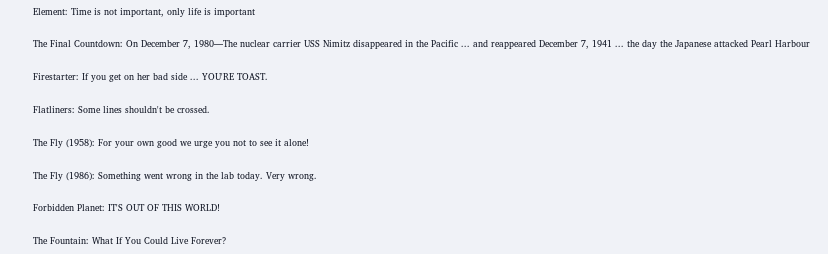Element: Time is not important, only life is important

The Final Countdown: On December 7, 1980—The nuclear carrier USS Nimitz disappeared in the Pacific ... and reappeared December 7, 1941 ... the day the Japanese attacked Pearl Harbour

Firestarter: If you get on her bad side ... YOU'RE TOAST.

Flatliners: Some lines shouldn't be crossed.

The Fly (1958): For your own good we urge you not to see it alone!

The Fly (1986): Something went wrong in the lab today. Very wrong.

Forbidden Planet: IT'S OUT OF THIS WORLD!

The Fountain: What If You Could Live Forever?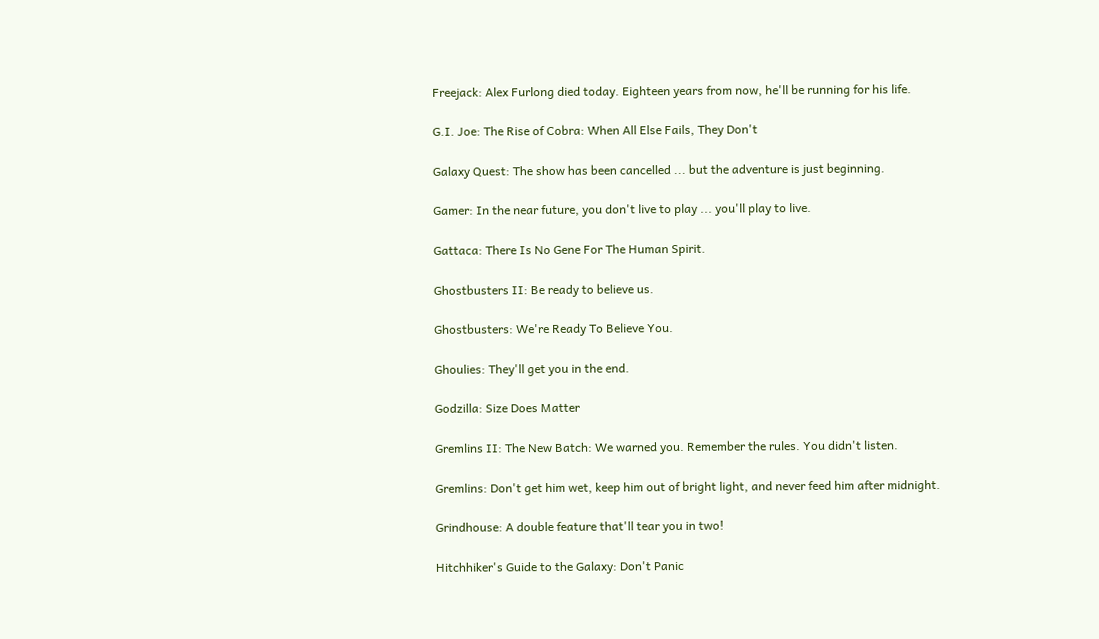Freejack: Alex Furlong died today. Eighteen years from now, he'll be running for his life.

G.I. Joe: The Rise of Cobra: When All Else Fails, They Don't

Galaxy Quest: The show has been cancelled ... but the adventure is just beginning.

Gamer: In the near future, you don't live to play ... you'll play to live.

Gattaca: There Is No Gene For The Human Spirit.

Ghostbusters II: Be ready to believe us.

Ghostbusters: We're Ready To Believe You.

Ghoulies: They'll get you in the end.

Godzilla: Size Does Matter

Gremlins II: The New Batch: We warned you. Remember the rules. You didn't listen.

Gremlins: Don't get him wet, keep him out of bright light, and never feed him after midnight.

Grindhouse: A double feature that'll tear you in two!

Hitchhiker's Guide to the Galaxy: Don't Panic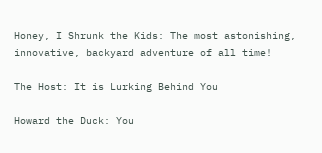Honey, I Shrunk the Kids: The most astonishing, innovative, backyard adventure of all time!

The Host: It is Lurking Behind You

Howard the Duck: You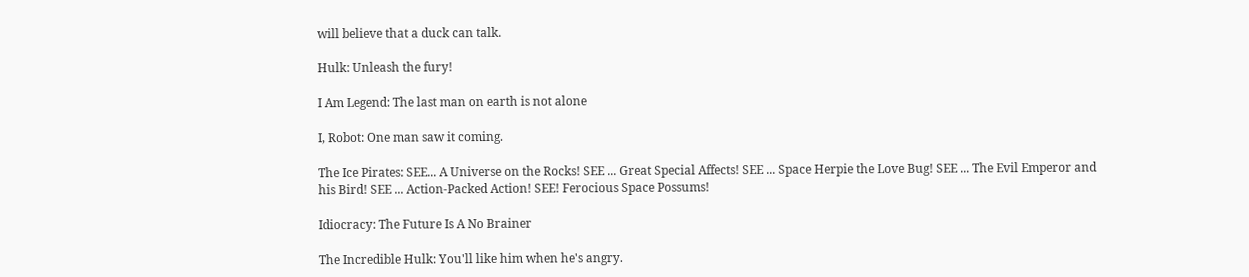will believe that a duck can talk.

Hulk: Unleash the fury!

I Am Legend: The last man on earth is not alone

I, Robot: One man saw it coming.

The Ice Pirates: SEE... A Universe on the Rocks! SEE ... Great Special Affects! SEE ... Space Herpie the Love Bug! SEE ... The Evil Emperor and his Bird! SEE ... Action-Packed Action! SEE! Ferocious Space Possums!

Idiocracy: The Future Is A No Brainer

The Incredible Hulk: You'll like him when he's angry.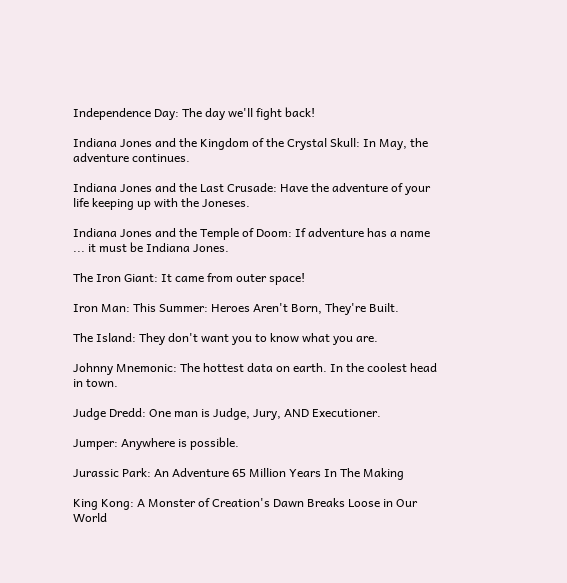Independence Day: The day we'll fight back!

Indiana Jones and the Kingdom of the Crystal Skull: In May, the adventure continues.

Indiana Jones and the Last Crusade: Have the adventure of your life keeping up with the Joneses.

Indiana Jones and the Temple of Doom: If adventure has a name ... it must be Indiana Jones.

The Iron Giant: It came from outer space!

Iron Man: This Summer: Heroes Aren't Born, They're Built.

The Island: They don't want you to know what you are.

Johnny Mnemonic: The hottest data on earth. In the coolest head in town.

Judge Dredd: One man is Judge, Jury, AND Executioner.

Jumper: Anywhere is possible.

Jurassic Park: An Adventure 65 Million Years In The Making

King Kong: A Monster of Creation's Dawn Breaks Loose in Our World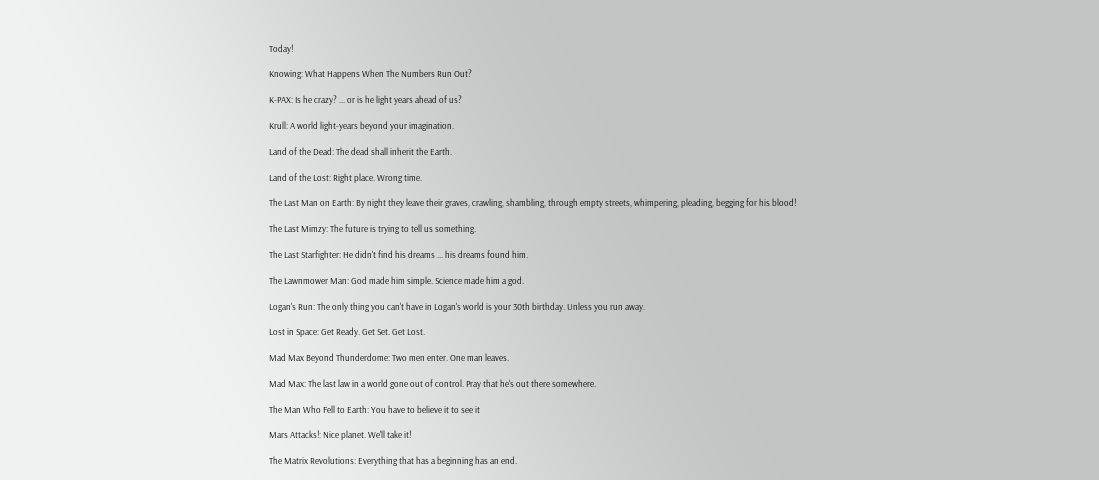Today!

Knowing: What Happens When The Numbers Run Out?

K-PAX: Is he crazy? ... or is he light years ahead of us?

Krull: A world light-years beyond your imagination.

Land of the Dead: The dead shall inherit the Earth.

Land of the Lost: Right place. Wrong time.

The Last Man on Earth: By night they leave their graves, crawling, shambling, through empty streets, whimpering, pleading, begging for his blood!

The Last Mimzy: The future is trying to tell us something.

The Last Starfighter: He didn't find his dreams ... his dreams found him.

The Lawnmower Man: God made him simple. Science made him a god.

Logan's Run: The only thing you can't have in Logan's world is your 30th birthday. Unless you run away.

Lost in Space: Get Ready. Get Set. Get Lost.

Mad Max Beyond Thunderdome: Two men enter. One man leaves.

Mad Max: The last law in a world gone out of control. Pray that he's out there somewhere.

The Man Who Fell to Earth: You have to believe it to see it

Mars Attacks!: Nice planet. We'll take it!

The Matrix Revolutions: Everything that has a beginning has an end.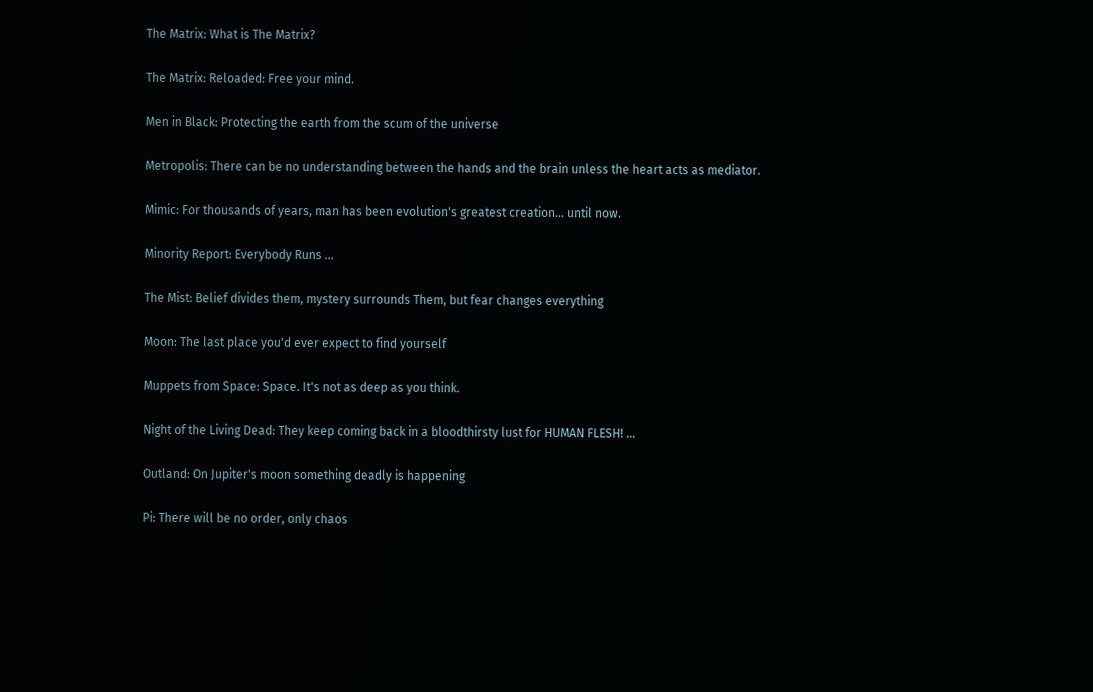The Matrix: What is The Matrix?

The Matrix: Reloaded: Free your mind.

Men in Black: Protecting the earth from the scum of the universe

Metropolis: There can be no understanding between the hands and the brain unless the heart acts as mediator.

Mimic: For thousands of years, man has been evolution's greatest creation... until now.

Minority Report: Everybody Runs ...

The Mist: Belief divides them, mystery surrounds Them, but fear changes everything

Moon: The last place you'd ever expect to find yourself

Muppets from Space: Space. It's not as deep as you think.

Night of the Living Dead: They keep coming back in a bloodthirsty lust for HUMAN FLESH! ...

Outland: On Jupiter's moon something deadly is happening

Pi: There will be no order, only chaos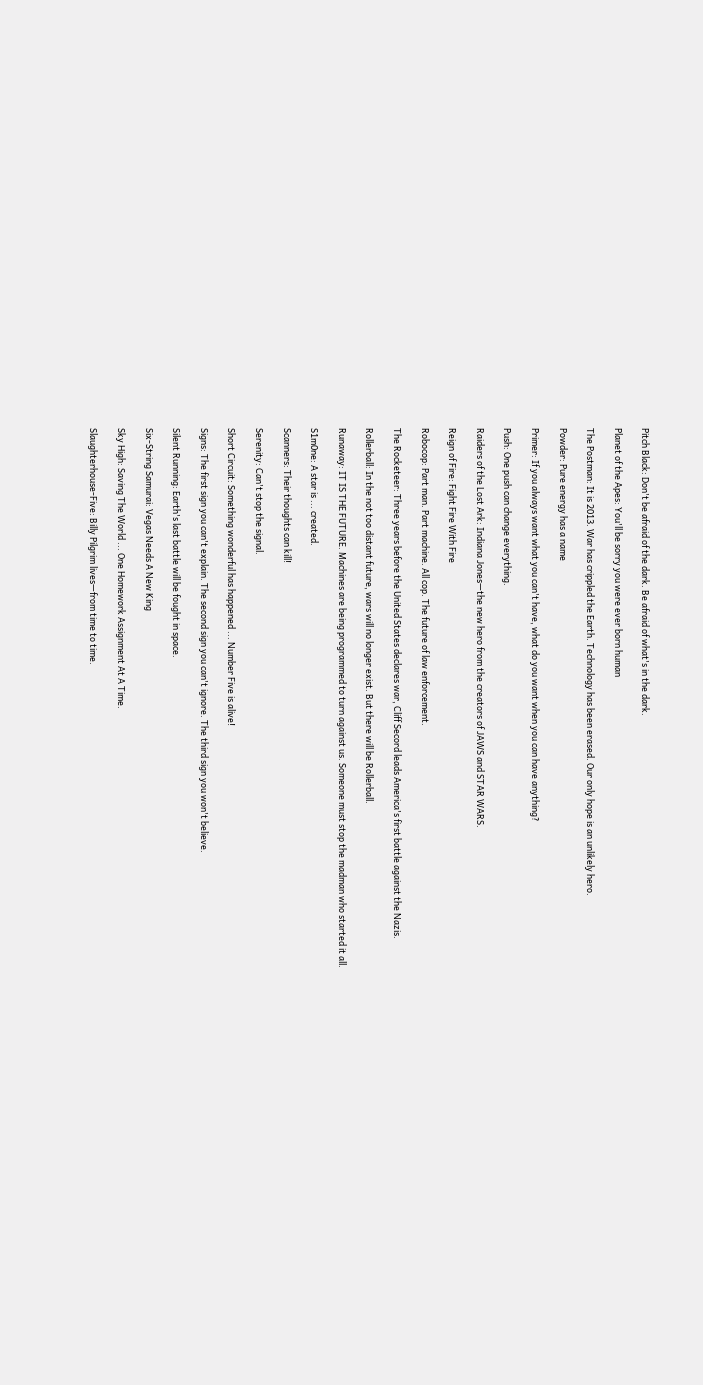Pitch Black: Don't be afraid of the dark. Be afraid of what's in the dark.

Planet of the Apes: You'll be sorry you were ever born human

The Postman: It is 2013. War has crippled the Earth. Technology has been erased. Our only hope is an unlikely hero.

Powder: Pure energy has a name

Primer: If you always want what you can't have, what do you want when you can have anything?

Push: One push can change everything.

Raiders of the Lost Ark: Indiana Jones—the new hero from the creators of JAWS and STAR WARS.

Reign of Fire: Fight Fire With Fire

Robocop: Part man. Part machine. All cop. The future of law enforcement.

The Rocketeer: Three years before the United States declares war, Cliff Secord leads America's first battle against the Nazis.

Rollerball: In the not too distant future, wars will no longer exist. But there will be Rollerball.

Runaway: IT IS THE FUTURE. Machines are being programmed to turn against us. Someone must stop the madman who started it all.

S1m0ne: A star is ... created.

Scanners: Their thoughts can kill!

Serenity: Can't stop the signal.

Short Circuit: Something wonderful has happened ... Number Five is alive!

Signs: The first sign you can't explain. The second sign you can't ignore. The third sign you won't believe.

Silent Running: Earth's last battle will be fought in space.

Six-String Samurai: Vegas Needs A New King

Sky High: Saving The World ... One Homework Assignment At A Time.

Slaughterhouse-Five: Billy Pilgrim lives—from time to time.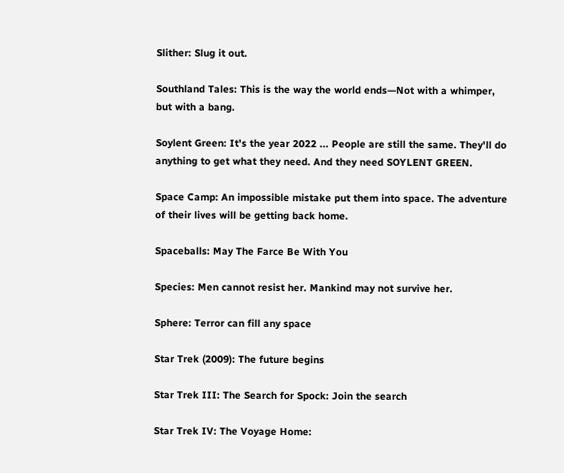Slither: Slug it out.

Southland Tales: This is the way the world ends—Not with a whimper, but with a bang.

Soylent Green: It's the year 2022 ... People are still the same. They'll do anything to get what they need. And they need SOYLENT GREEN.

Space Camp: An impossible mistake put them into space. The adventure of their lives will be getting back home.

Spaceballs: May The Farce Be With You

Species: Men cannot resist her. Mankind may not survive her.

Sphere: Terror can fill any space

Star Trek (2009): The future begins

Star Trek III: The Search for Spock: Join the search

Star Trek IV: The Voyage Home: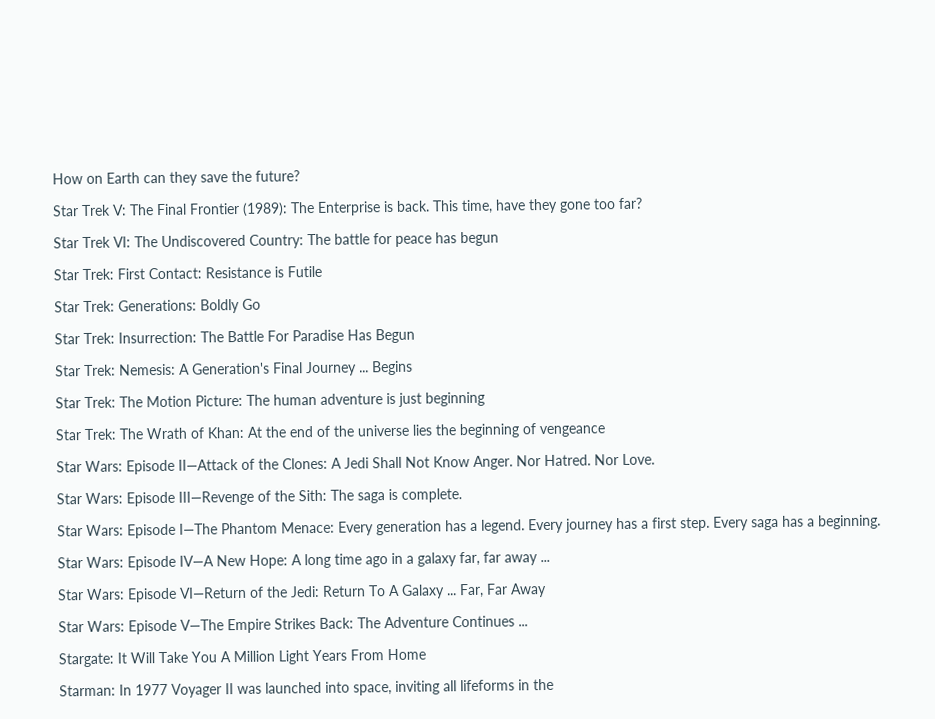How on Earth can they save the future?

Star Trek V: The Final Frontier (1989): The Enterprise is back. This time, have they gone too far?

Star Trek VI: The Undiscovered Country: The battle for peace has begun

Star Trek: First Contact: Resistance is Futile

Star Trek: Generations: Boldly Go

Star Trek: Insurrection: The Battle For Paradise Has Begun

Star Trek: Nemesis: A Generation's Final Journey ... Begins

Star Trek: The Motion Picture: The human adventure is just beginning

Star Trek: The Wrath of Khan: At the end of the universe lies the beginning of vengeance

Star Wars: Episode II—Attack of the Clones: A Jedi Shall Not Know Anger. Nor Hatred. Nor Love.

Star Wars: Episode III—Revenge of the Sith: The saga is complete.

Star Wars: Episode I—The Phantom Menace: Every generation has a legend. Every journey has a first step. Every saga has a beginning.

Star Wars: Episode IV—A New Hope: A long time ago in a galaxy far, far away ...

Star Wars: Episode VI—Return of the Jedi: Return To A Galaxy ... Far, Far Away

Star Wars: Episode V—The Empire Strikes Back: The Adventure Continues ...

Stargate: It Will Take You A Million Light Years From Home

Starman: In 1977 Voyager II was launched into space, inviting all lifeforms in the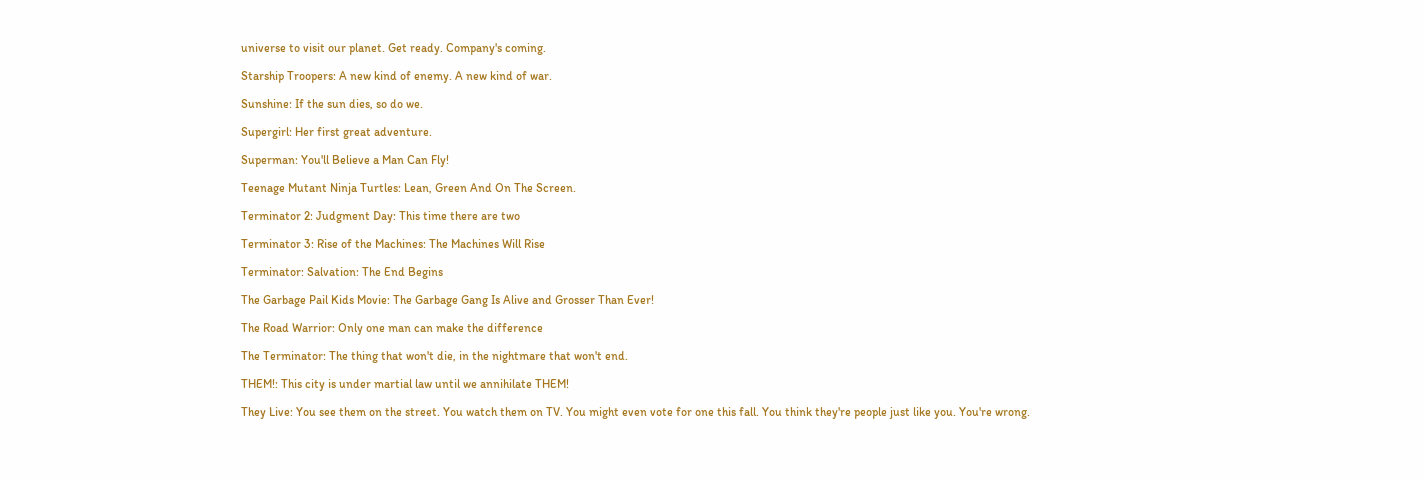universe to visit our planet. Get ready. Company's coming.

Starship Troopers: A new kind of enemy. A new kind of war.

Sunshine: If the sun dies, so do we.

Supergirl: Her first great adventure.

Superman: You'll Believe a Man Can Fly!

Teenage Mutant Ninja Turtles: Lean, Green And On The Screen.

Terminator 2: Judgment Day: This time there are two

Terminator 3: Rise of the Machines: The Machines Will Rise

Terminator: Salvation: The End Begins

The Garbage Pail Kids Movie: The Garbage Gang Is Alive and Grosser Than Ever!

The Road Warrior: Only one man can make the difference

The Terminator: The thing that won't die, in the nightmare that won't end.

THEM!: This city is under martial law until we annihilate THEM!

They Live: You see them on the street. You watch them on TV. You might even vote for one this fall. You think they're people just like you. You're wrong.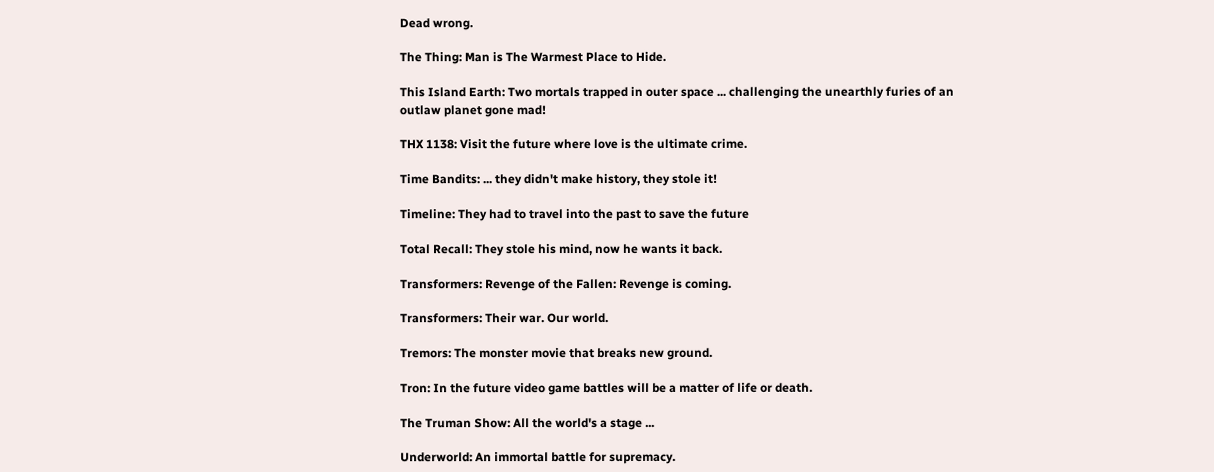Dead wrong.

The Thing: Man is The Warmest Place to Hide.

This Island Earth: Two mortals trapped in outer space ... challenging the unearthly furies of an outlaw planet gone mad!

THX 1138: Visit the future where love is the ultimate crime.

Time Bandits: ... they didn't make history, they stole it!

Timeline: They had to travel into the past to save the future

Total Recall: They stole his mind, now he wants it back.

Transformers: Revenge of the Fallen: Revenge is coming.

Transformers: Their war. Our world.

Tremors: The monster movie that breaks new ground.

Tron: In the future video game battles will be a matter of life or death.

The Truman Show: All the world's a stage ...

Underworld: An immortal battle for supremacy.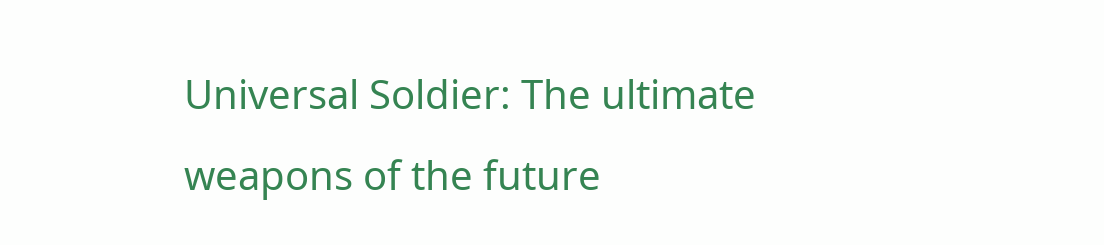Universal Soldier: The ultimate weapons of the future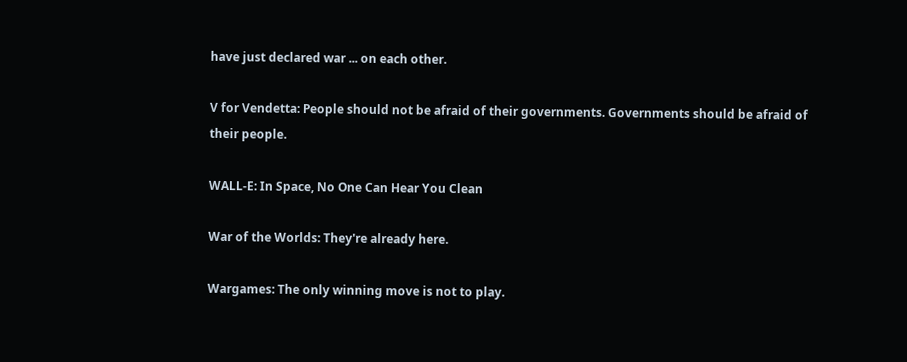have just declared war ... on each other.

V for Vendetta: People should not be afraid of their governments. Governments should be afraid of their people.

WALL-E: In Space, No One Can Hear You Clean

War of the Worlds: They're already here.

Wargames: The only winning move is not to play.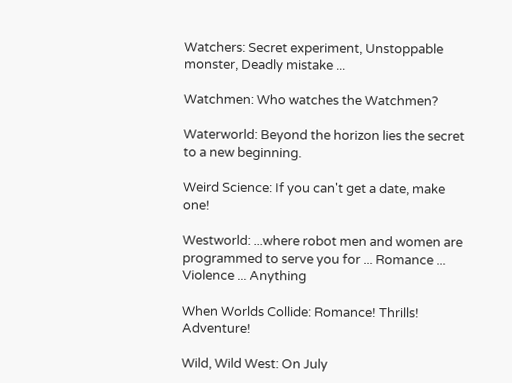Watchers: Secret experiment, Unstoppable monster, Deadly mistake ...

Watchmen: Who watches the Watchmen?

Waterworld: Beyond the horizon lies the secret to a new beginning.

Weird Science: If you can't get a date, make one!

Westworld: ...where robot men and women are programmed to serve you for ... Romance ... Violence ... Anything

When Worlds Collide: Romance! Thrills! Adventure!

Wild, Wild West: On July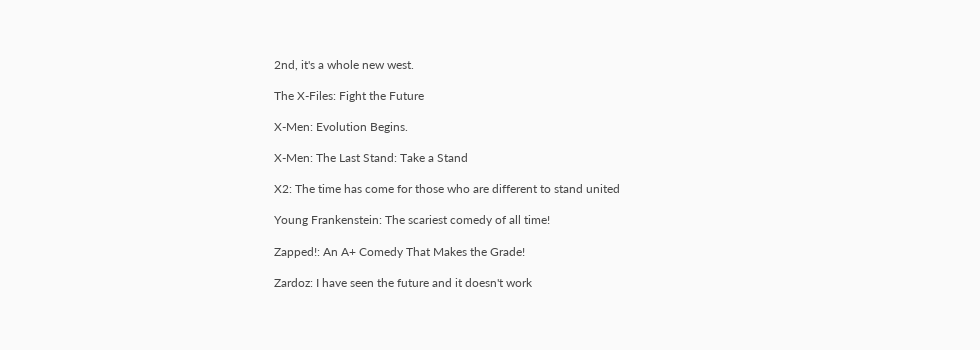2nd, it's a whole new west.

The X-Files: Fight the Future

X-Men: Evolution Begins.

X-Men: The Last Stand: Take a Stand

X2: The time has come for those who are different to stand united

Young Frankenstein: The scariest comedy of all time!

Zapped!: An A+ Comedy That Makes the Grade!

Zardoz: I have seen the future and it doesn't work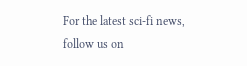For the latest sci-fi news, follow us on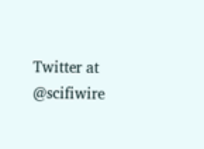Twitter at @scifiwire